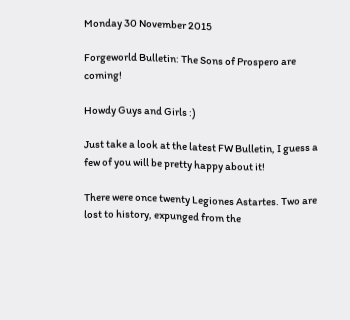Monday 30 November 2015

Forgeworld Bulletin: The Sons of Prospero are coming!

Howdy Guys and Girls :)

Just take a look at the latest FW Bulletin, I guess a few of you will be pretty happy about it!

There were once twenty Legiones Astartes. Two are lost to history, expunged from the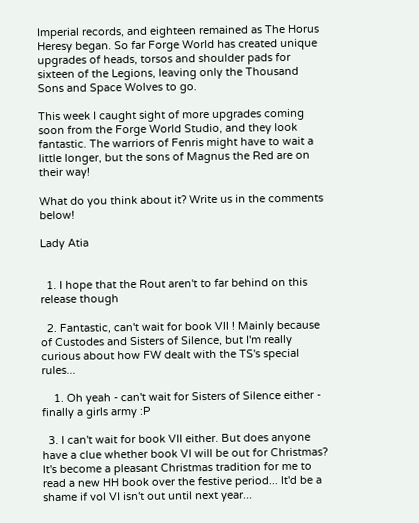Imperial records, and eighteen remained as The Horus Heresy began. So far Forge World has created unique upgrades of heads, torsos and shoulder pads for sixteen of the Legions, leaving only the Thousand Sons and Space Wolves to go.

This week I caught sight of more upgrades coming soon from the Forge World Studio, and they look fantastic. The warriors of Fenris might have to wait a little longer, but the sons of Magnus the Red are on their way!

What do you think about it? Write us in the comments below!

Lady Atia


  1. I hope that the Rout aren't to far behind on this release though

  2. Fantastic, can't wait for book VII ! Mainly because of Custodes and Sisters of Silence, but I'm really curious about how FW dealt with the TS's special rules...

    1. Oh yeah - can't wait for Sisters of Silence either - finally a girls army :P

  3. I can't wait for book VII either. But does anyone have a clue whether book VI will be out for Christmas? It's become a pleasant Christmas tradition for me to read a new HH book over the festive period... It'd be a shame if vol VI isn't out until next year...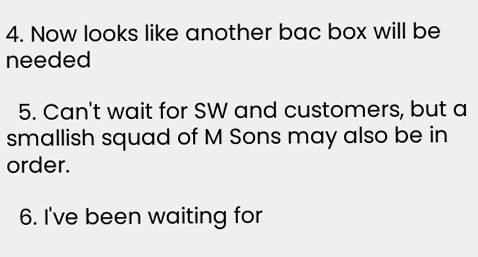4. Now looks like another bac box will be needed

  5. Can't wait for SW and customers, but a smallish squad of M Sons may also be in order.

  6. I've been waiting for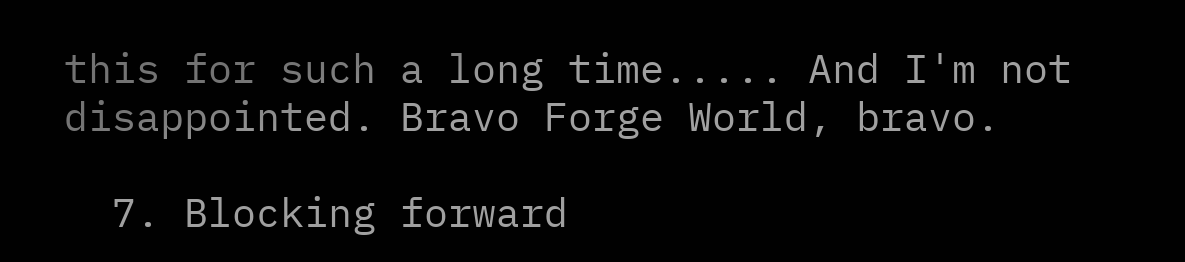this for such a long time..... And I'm not disappointed. Bravo Forge World, bravo.

  7. Blocking forward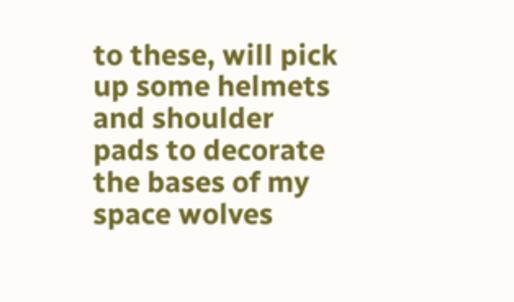to these, will pick up some helmets and shoulder pads to decorate the bases of my space wolves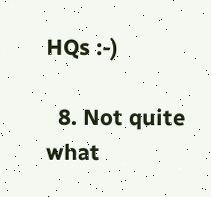HQs :-)

  8. Not quite what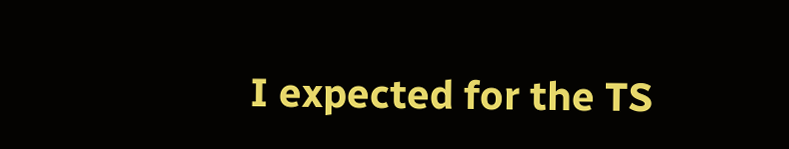I expected for the TS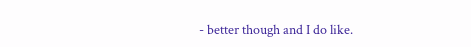- better though and I do like.